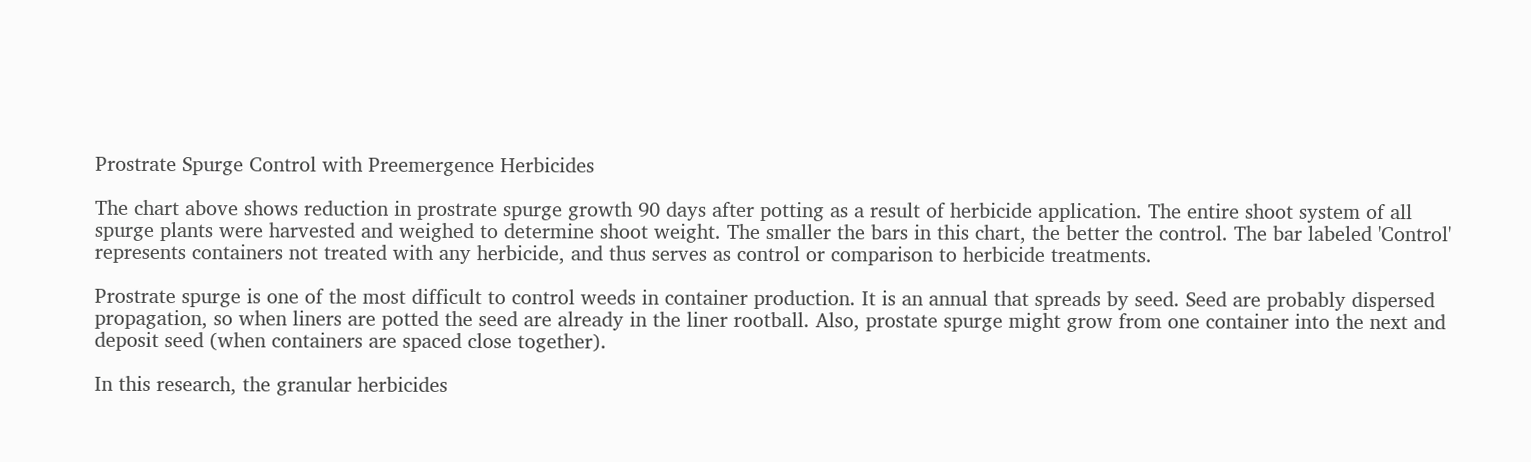Prostrate Spurge Control with Preemergence Herbicides

The chart above shows reduction in prostrate spurge growth 90 days after potting as a result of herbicide application. The entire shoot system of all spurge plants were harvested and weighed to determine shoot weight. The smaller the bars in this chart, the better the control. The bar labeled 'Control' represents containers not treated with any herbicide, and thus serves as control or comparison to herbicide treatments.

Prostrate spurge is one of the most difficult to control weeds in container production. It is an annual that spreads by seed. Seed are probably dispersed propagation, so when liners are potted the seed are already in the liner rootball. Also, prostate spurge might grow from one container into the next and deposit seed (when containers are spaced close together).

In this research, the granular herbicides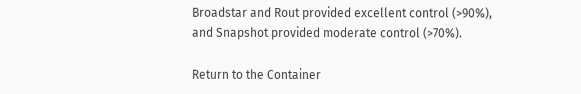Broadstar and Rout provided excellent control (>90%), and Snapshot provided moderate control (>70%).

Return to the Container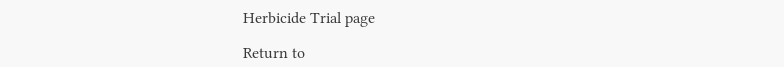Herbicide Trial page

Return to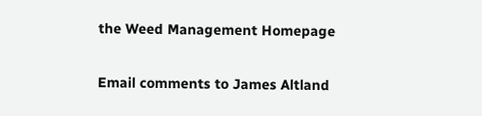the Weed Management Homepage

Email comments to James Altland